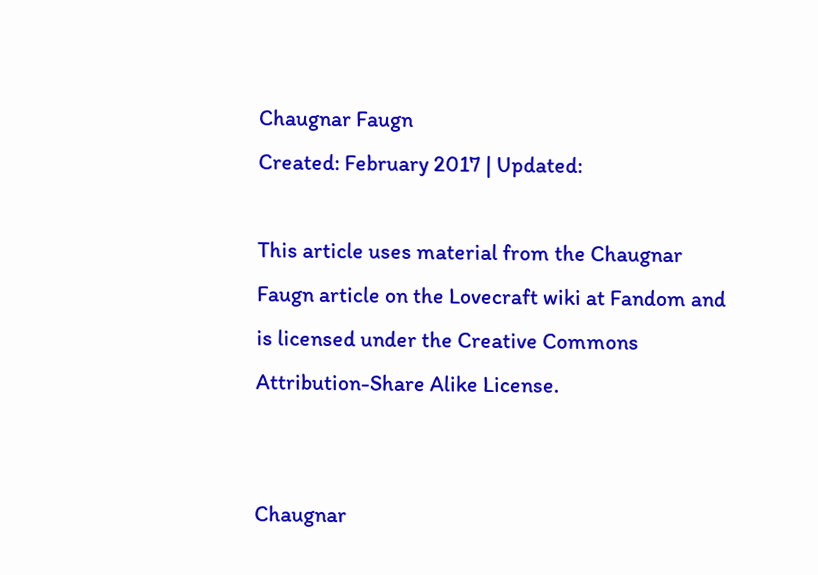Chaugnar Faugn
Created: February 2017 | Updated:

This article uses material from the Chaugnar Faugn article on the Lovecraft wiki at Fandom and is licensed under the Creative Commons Attribution-Share Alike License.


Chaugnar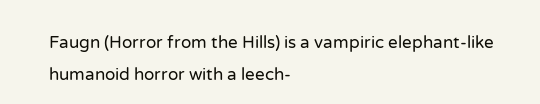Faugn (Horror from the Hills) is a vampiric elephant-like humanoid horror with a leech-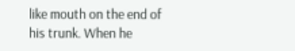like mouth on the end of his trunk. When he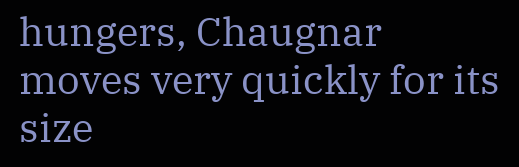hungers, Chaugnar moves very quickly for its size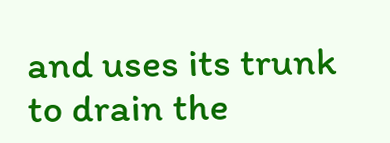and uses its trunk to drain the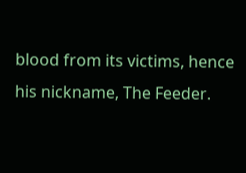blood from its victims, hence his nickname, The Feeder.